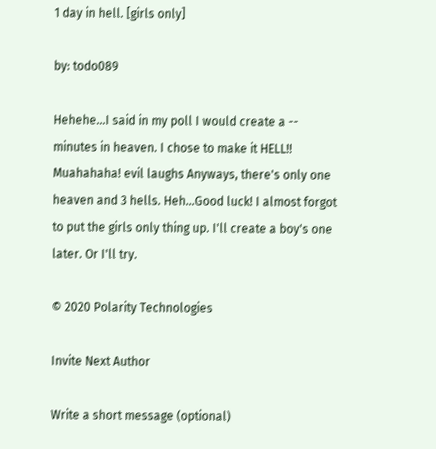1 day in hell. [girls only]

by: todo089

Hehehe...I said in my poll I would create a -- minutes in heaven. I chose to make it HELL!! Muahahaha! evil laughs Anyways, there's only one heaven and 3 hells. Heh...Good luck! I almost forgot to put the girls only thing up. I'll create a boy's one later. Or I'll try.

© 2020 Polarity Technologies

Invite Next Author

Write a short message (optional)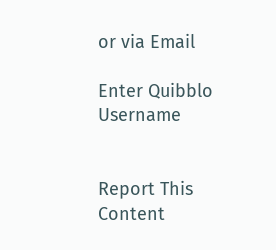or via Email

Enter Quibblo Username


Report This Content